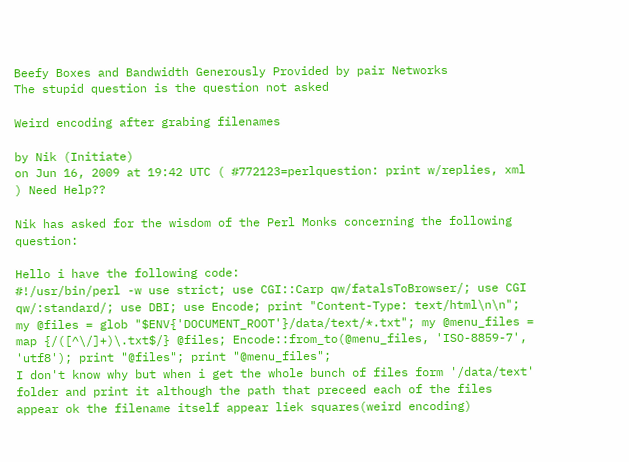Beefy Boxes and Bandwidth Generously Provided by pair Networks
The stupid question is the question not asked

Weird encoding after grabing filenames

by Nik (Initiate)
on Jun 16, 2009 at 19:42 UTC ( #772123=perlquestion: print w/replies, xml ) Need Help??

Nik has asked for the wisdom of the Perl Monks concerning the following question:

Hello i have the following code:
#!/usr/bin/perl -w use strict; use CGI::Carp qw/fatalsToBrowser/; use CGI qw/:standard/; use DBI; use Encode; print "Content-Type: text/html\n\n"; my @files = glob "$ENV{'DOCUMENT_ROOT'}/data/text/*.txt"; my @menu_files = map {/([^\/]+)\.txt$/} @files; Encode::from_to(@menu_files, 'ISO-8859-7', 'utf8'); print "@files"; print "@menu_files";
I don't know why but when i get the whole bunch of files form '/data/text' folder and print it although the path that preceed each of the files appear ok the filename itself appear liek squares(weird encoding)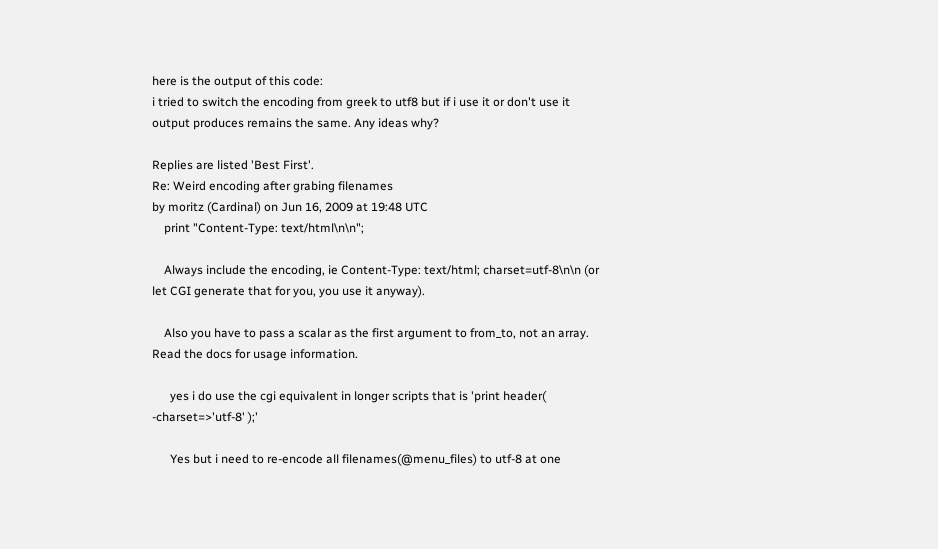here is the output of this code:
i tried to switch the encoding from greek to utf8 but if i use it or don't use it output produces remains the same. Any ideas why?

Replies are listed 'Best First'.
Re: Weird encoding after grabing filenames
by moritz (Cardinal) on Jun 16, 2009 at 19:48 UTC
    print "Content-Type: text/html\n\n";

    Always include the encoding, ie Content-Type: text/html; charset=utf-8\n\n (or let CGI generate that for you, you use it anyway).

    Also you have to pass a scalar as the first argument to from_to, not an array. Read the docs for usage information.

      yes i do use the cgi equivalent in longer scripts that is 'print header( -charset=>'utf-8' );'

      Yes but i need to re-encode all filenames(@menu_files) to utf-8 at one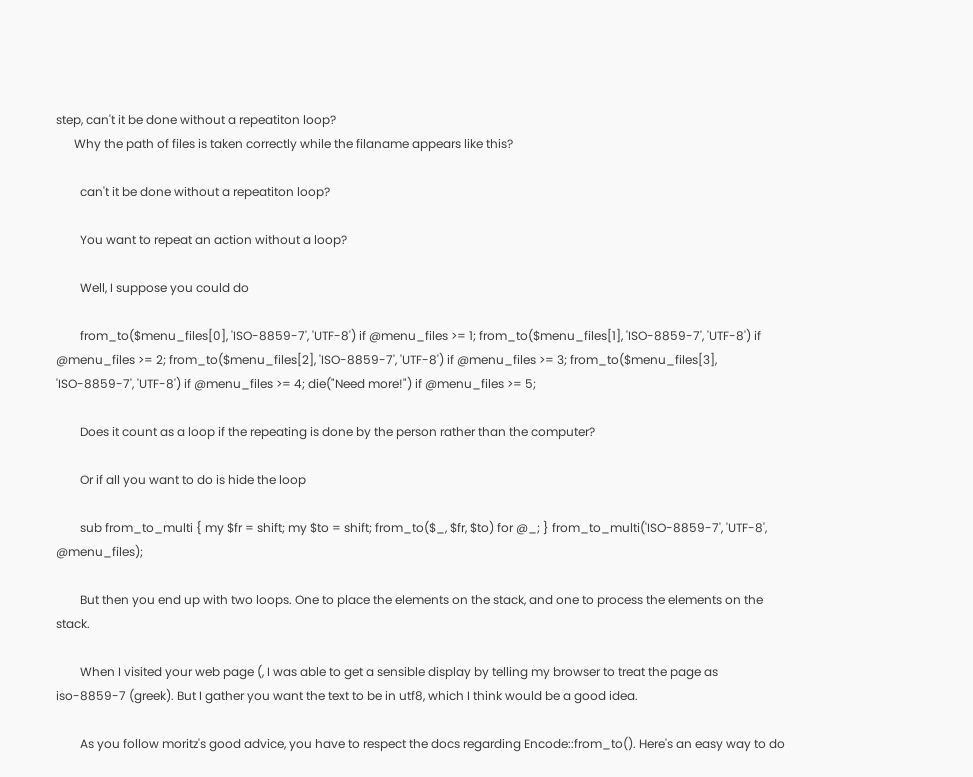step, can't it be done without a repeatiton loop?
      Why the path of files is taken correctly while the filaname appears like this?

        can't it be done without a repeatiton loop?

        You want to repeat an action without a loop?

        Well, I suppose you could do

        from_to($menu_files[0], 'ISO-8859-7', 'UTF-8') if @menu_files >= 1; from_to($menu_files[1], 'ISO-8859-7', 'UTF-8') if @menu_files >= 2; from_to($menu_files[2], 'ISO-8859-7', 'UTF-8') if @menu_files >= 3; from_to($menu_files[3], 'ISO-8859-7', 'UTF-8') if @menu_files >= 4; die("Need more!") if @menu_files >= 5;

        Does it count as a loop if the repeating is done by the person rather than the computer?

        Or if all you want to do is hide the loop

        sub from_to_multi { my $fr = shift; my $to = shift; from_to($_, $fr, $to) for @_; } from_to_multi('ISO-8859-7', 'UTF-8', @menu_files);

        But then you end up with two loops. One to place the elements on the stack, and one to process the elements on the stack.

        When I visited your web page (, I was able to get a sensible display by telling my browser to treat the page as iso-8859-7 (greek). But I gather you want the text to be in utf8, which I think would be a good idea.

        As you follow moritz's good advice, you have to respect the docs regarding Encode::from_to(). Here's an easy way to do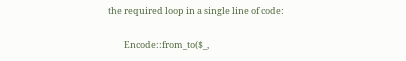the required loop in a single line of code:

        Encode::from_to($_,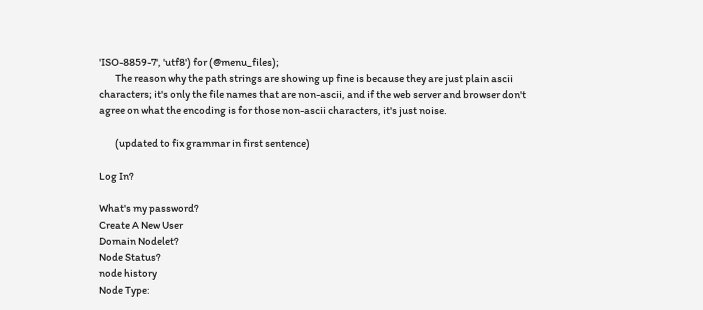'ISO-8859-7', 'utf8') for (@menu_files);
        The reason why the path strings are showing up fine is because they are just plain ascii characters; it's only the file names that are non-ascii, and if the web server and browser don't agree on what the encoding is for those non-ascii characters, it's just noise.

        (updated to fix grammar in first sentence)

Log In?

What's my password?
Create A New User
Domain Nodelet?
Node Status?
node history
Node Type: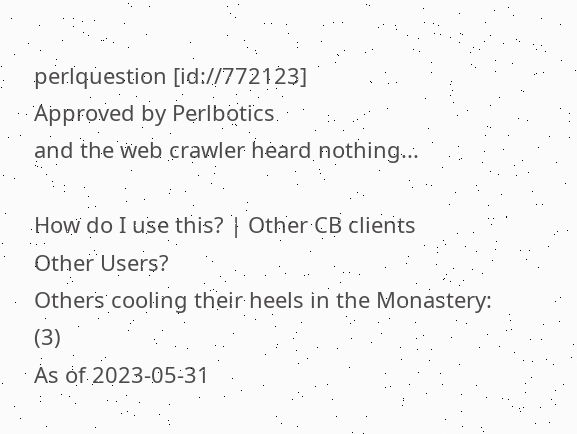perlquestion [id://772123]
Approved by Perlbotics
and the web crawler heard nothing...

How do I use this? | Other CB clients
Other Users?
Others cooling their heels in the Monastery: (3)
As of 2023-05-31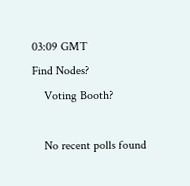03:09 GMT
Find Nodes?
    Voting Booth?

    No recent polls found